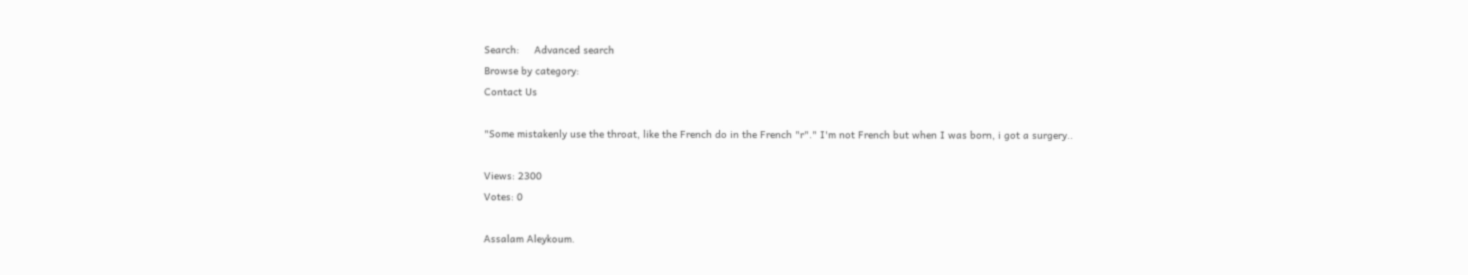Search:     Advanced search
Browse by category:
Contact Us

"Some mistakenly use the throat, like the French do in the French "r"." I'm not French but when I was born, i got a surgery..

Views: 2300
Votes: 0

Assalam Aleykoum.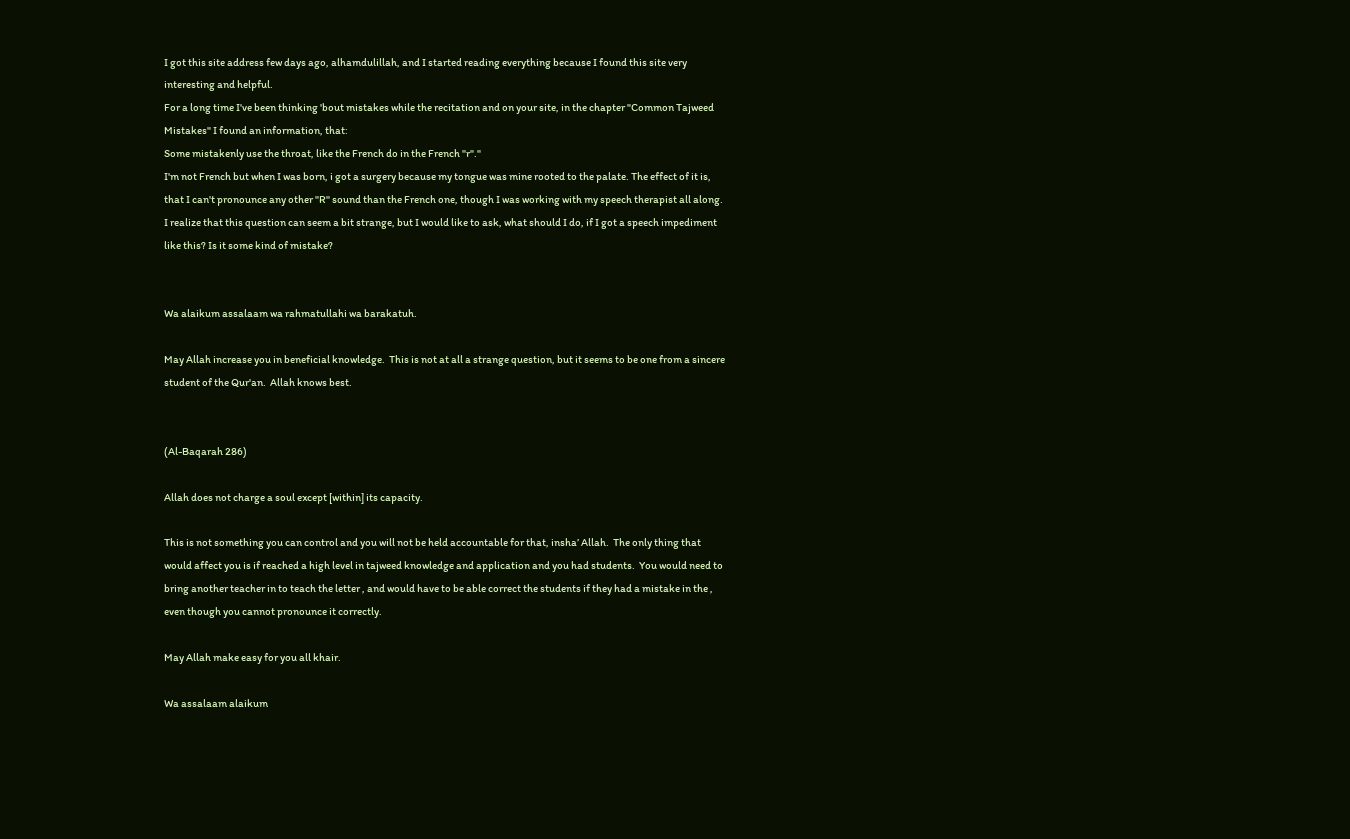I got this site address few days ago, alhamdulillah, and I started reading everything because I found this site very interesting and helpful.
For a long time I've been thinking 'bout mistakes while the recitation and on your site, in the chapter "Common Tajweed Mistakes" I found an information, that:
Some mistakenly use the throat, like the French do in the French "r"."
I'm not French but when I was born, i got a surgery because my tongue was mine rooted to the palate. The effect of it is, that I can't pronounce any other "R" sound than the French one, though I was working with my speech therapist all along.
I realize that this question can seem a bit strange, but I would like to ask, what should I do, if I got a speech impediment like this? Is it some kind of mistake?


Wa alaikum assalaam wa rahmatullahi wa barakatuh.

May Allah increase you in beneficial knowledge.  This is not at all a strange question, but it seems to be one from a sincere student of the Qur'an.  Allah knows best.


(Al-Baqarah 286)

Allah does not charge a soul except [within] its capacity.

This is not something you can control and you will not be held accountable for that, insha’ Allah.  The only thing that would affect you is if reached a high level in tajweed knowledge and application and you had students.  You would need to bring another teacher in to teach the letter , and would have to be able correct the students if they had a mistake in the , even though you cannot pronounce it correctly.

May Allah make easy for you all khair.

Wa assalaam alaikum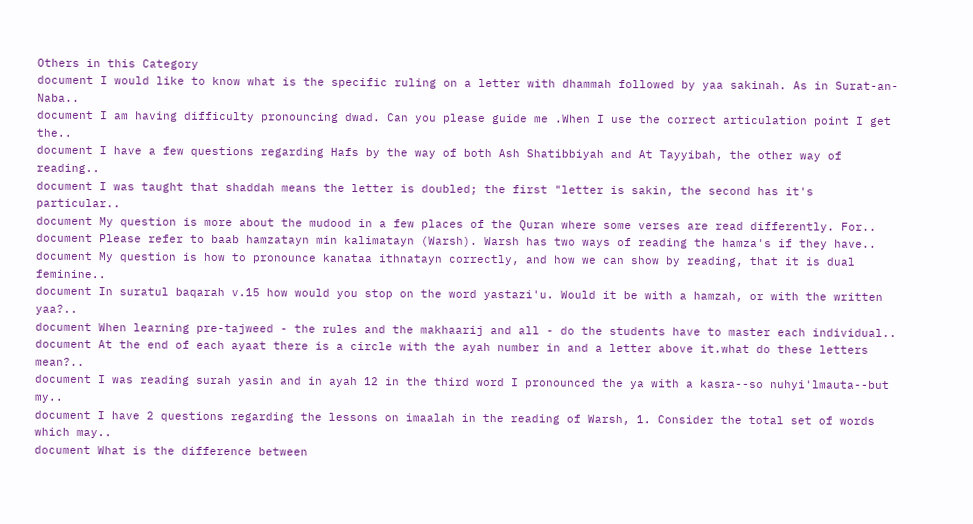Others in this Category
document I would like to know what is the specific ruling on a letter with dhammah followed by yaa sakinah. As in Surat-an-Naba..
document I am having difficulty pronouncing dwad. Can you please guide me .When I use the correct articulation point I get the..
document I have a few questions regarding Hafs by the way of both Ash Shatibbiyah and At Tayyibah, the other way of reading..
document I was taught that shaddah means the letter is doubled; the first "letter is sakin, the second has it's particular..
document My question is more about the mudood in a few places of the Quran where some verses are read differently. For..
document Please refer to baab hamzatayn min kalimatayn (Warsh). Warsh has two ways of reading the hamza's if they have..
document My question is how to pronounce kanataa ithnatayn correctly, and how we can show by reading, that it is dual feminine..
document In suratul baqarah v.15 how would you stop on the word yastazi'u. Would it be with a hamzah, or with the written yaa?..
document When learning pre-tajweed - the rules and the makhaarij and all - do the students have to master each individual..
document At the end of each ayaat there is a circle with the ayah number in and a letter above it.what do these letters mean?..
document I was reading surah yasin and in ayah 12 in the third word I pronounced the ya with a kasra--so nuhyi'lmauta--but my..
document I have 2 questions regarding the lessons on imaalah in the reading of Warsh, 1. Consider the total set of words which may..
document What is the difference between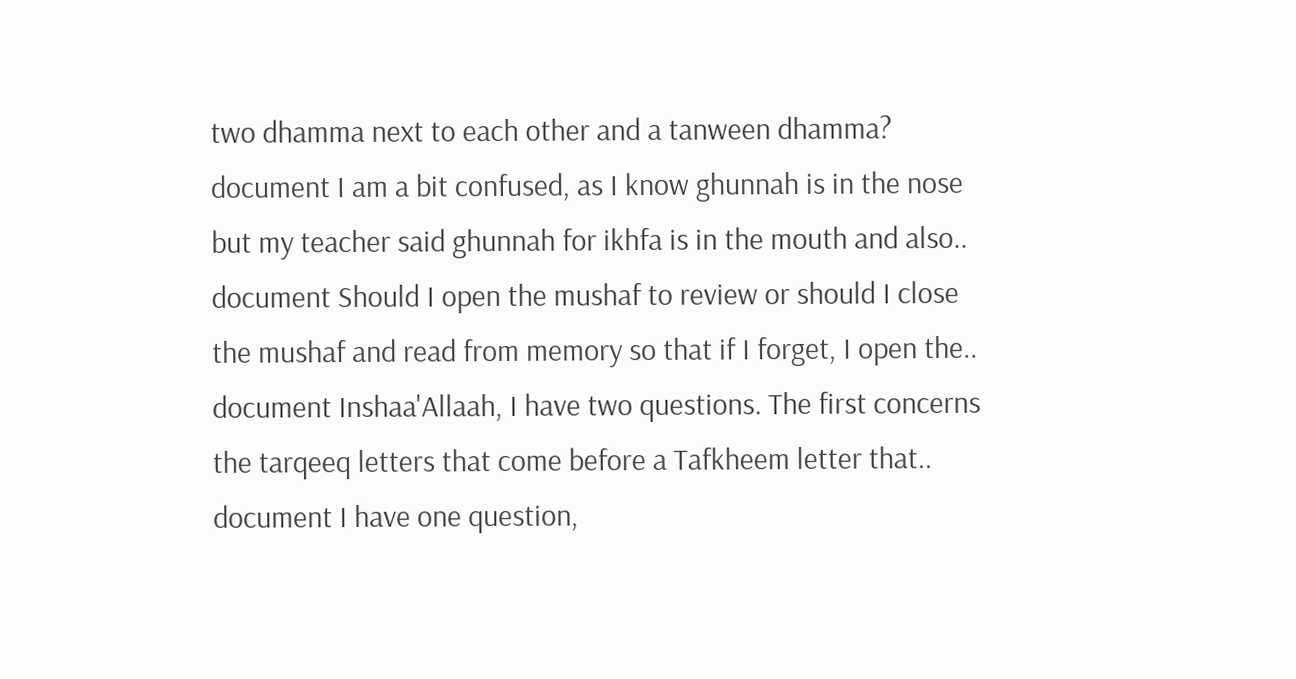two dhamma next to each other and a tanween dhamma?
document I am a bit confused, as I know ghunnah is in the nose but my teacher said ghunnah for ikhfa is in the mouth and also..
document Should I open the mushaf to review or should I close the mushaf and read from memory so that if I forget, I open the..
document Inshaa'Allaah, I have two questions. The first concerns the tarqeeq letters that come before a Tafkheem letter that..
document I have one question,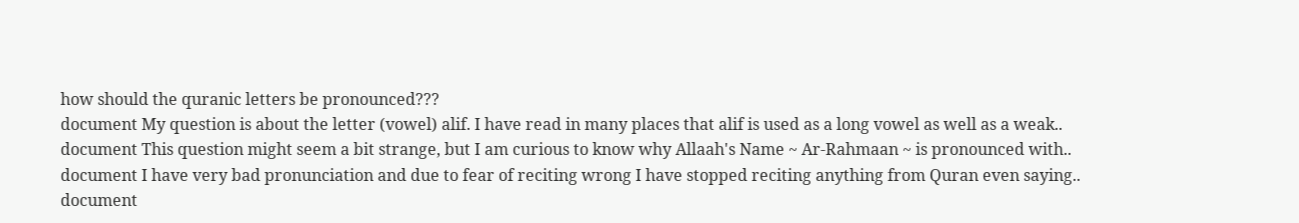how should the quranic letters be pronounced???
document My question is about the letter (vowel) alif. I have read in many places that alif is used as a long vowel as well as a weak..
document This question might seem a bit strange, but I am curious to know why Allaah's Name ~ Ar-Rahmaan ~ is pronounced with..
document I have very bad pronunciation and due to fear of reciting wrong I have stopped reciting anything from Quran even saying..
document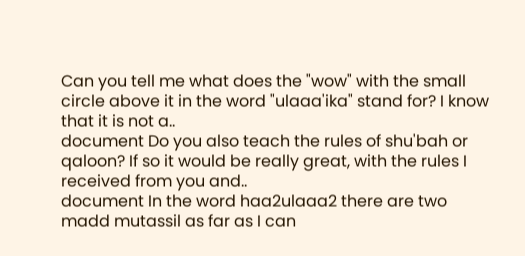Can you tell me what does the "wow" with the small circle above it in the word "ulaaa'ika" stand for? I know that it is not a..
document Do you also teach the rules of shu'bah or qaloon? If so it would be really great, with the rules I received from you and..
document In the word haa2ulaaa2 there are two madd mutassil as far as I can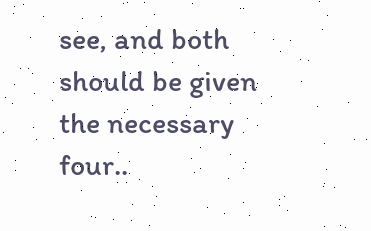see, and both should be given the necessary four..